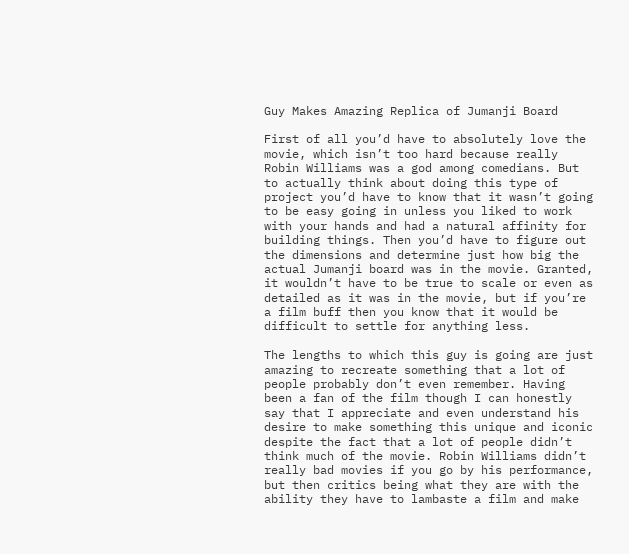Guy Makes Amazing Replica of Jumanji Board

First of all you’d have to absolutely love the movie, which isn’t too hard because really Robin Williams was a god among comedians. But to actually think about doing this type of project you’d have to know that it wasn’t going to be easy going in unless you liked to work with your hands and had a natural affinity for building things. Then you’d have to figure out the dimensions and determine just how big the actual Jumanji board was in the movie. Granted, it wouldn’t have to be true to scale or even as detailed as it was in the movie, but if you’re a film buff then you know that it would be difficult to settle for anything less.

The lengths to which this guy is going are just amazing to recreate something that a lot of people probably don’t even remember. Having been a fan of the film though I can honestly say that I appreciate and even understand his desire to make something this unique and iconic despite the fact that a lot of people didn’t think much of the movie. Robin Williams didn’t really bad movies if you go by his performance, but then critics being what they are with the ability they have to lambaste a film and make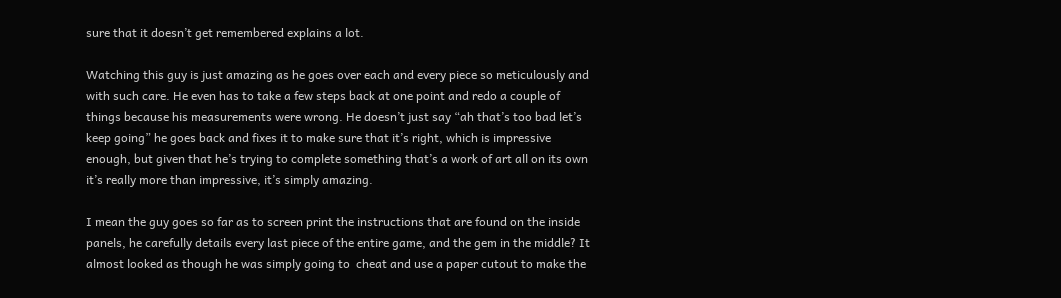sure that it doesn’t get remembered explains a lot.

Watching this guy is just amazing as he goes over each and every piece so meticulously and with such care. He even has to take a few steps back at one point and redo a couple of things because his measurements were wrong. He doesn’t just say “ah that’s too bad let’s keep going” he goes back and fixes it to make sure that it’s right, which is impressive enough, but given that he’s trying to complete something that’s a work of art all on its own it’s really more than impressive, it’s simply amazing.

I mean the guy goes so far as to screen print the instructions that are found on the inside panels, he carefully details every last piece of the entire game, and the gem in the middle? It almost looked as though he was simply going to  cheat and use a paper cutout to make the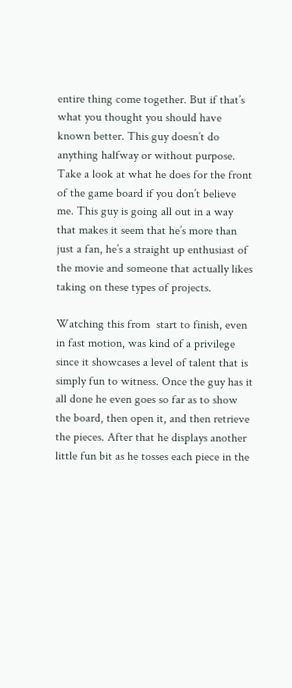entire thing come together. But if that’s what you thought you should have known better. This guy doesn’t do anything halfway or without purpose. Take a look at what he does for the front of the game board if you don’t believe me. This guy is going all out in a way that makes it seem that he’s more than just a fan, he’s a straight up enthusiast of the movie and someone that actually likes taking on these types of projects.

Watching this from  start to finish, even in fast motion, was kind of a privilege since it showcases a level of talent that is simply fun to witness. Once the guy has it all done he even goes so far as to show the board, then open it, and then retrieve the pieces. After that he displays another little fun bit as he tosses each piece in the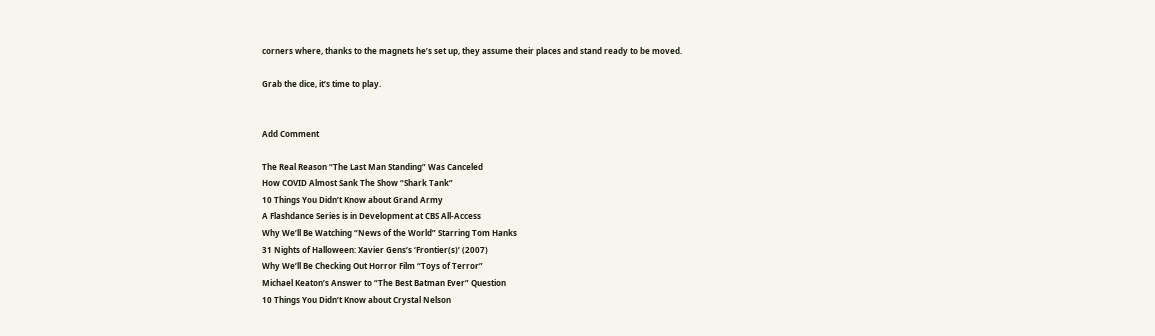corners where, thanks to the magnets he’s set up, they assume their places and stand ready to be moved.

Grab the dice, it’s time to play.


Add Comment

The Real Reason “The Last Man Standing” Was Canceled
How COVID Almost Sank The Show “Shark Tank”
10 Things You Didn’t Know about Grand Army
A Flashdance Series is in Development at CBS All-Access
Why We’ll Be Watching “News of the World” Starring Tom Hanks
31 Nights of Halloween: Xavier Gens’s ‘Frontier(s)’ (2007)
Why We’ll Be Checking Out Horror Film “Toys of Terror”
Michael Keaton’s Answer to “The Best Batman Ever” Question
10 Things You Didn’t Know about Crystal Nelson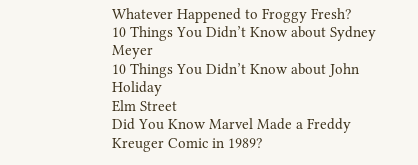Whatever Happened to Froggy Fresh?
10 Things You Didn’t Know about Sydney Meyer
10 Things You Didn’t Know about John Holiday
Elm Street
Did You Know Marvel Made a Freddy Kreuger Comic in 1989?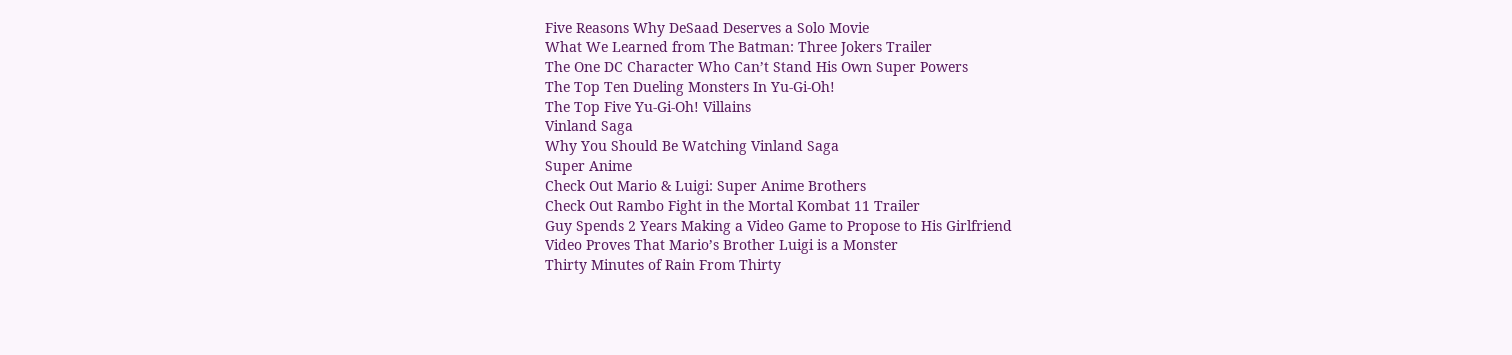Five Reasons Why DeSaad Deserves a Solo Movie
What We Learned from The Batman: Three Jokers Trailer
The One DC Character Who Can’t Stand His Own Super Powers
The Top Ten Dueling Monsters In Yu-Gi-Oh!
The Top Five Yu-Gi-Oh! Villains
Vinland Saga
Why You Should Be Watching Vinland Saga
Super Anime
Check Out Mario & Luigi: Super Anime Brothers
Check Out Rambo Fight in the Mortal Kombat 11 Trailer
Guy Spends 2 Years Making a Video Game to Propose to His Girlfriend
Video Proves That Mario’s Brother Luigi is a Monster
Thirty Minutes of Rain From Thirty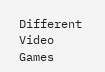Different Video Games